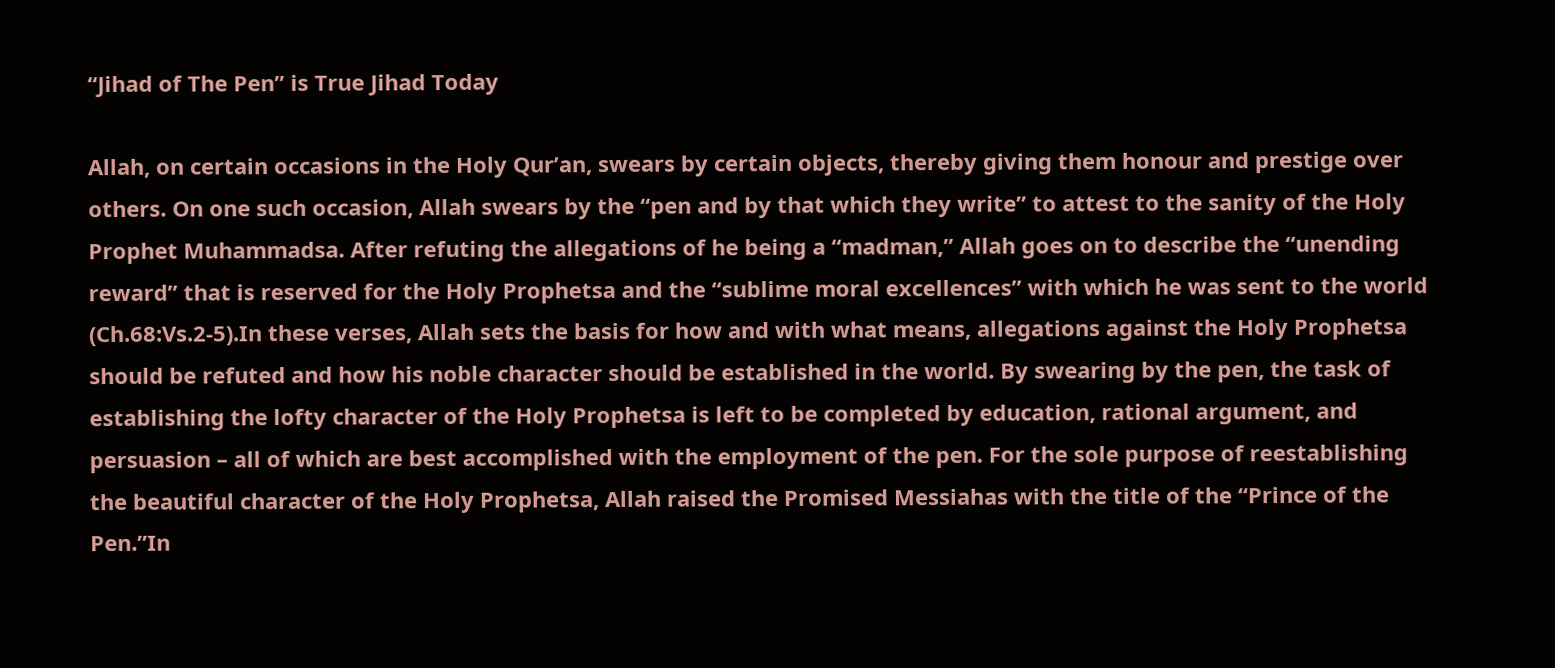“Jihad of The Pen” is True Jihad Today

Allah, on certain occasions in the Holy Qur’an, swears by certain objects, thereby giving them honour and prestige over others. On one such occasion, Allah swears by the “pen and by that which they write” to attest to the sanity of the Holy Prophet Muhammadsa. After refuting the allegations of he being a “madman,” Allah goes on to describe the “unending reward” that is reserved for the Holy Prophetsa and the “sublime moral excellences” with which he was sent to the world (Ch.68:Vs.2-5).In these verses, Allah sets the basis for how and with what means, allegations against the Holy Prophetsa should be refuted and how his noble character should be established in the world. By swearing by the pen, the task of establishing the lofty character of the Holy Prophetsa is left to be completed by education, rational argument, and persuasion – all of which are best accomplished with the employment of the pen. For the sole purpose of reestablishing the beautiful character of the Holy Prophetsa, Allah raised the Promised Messiahas with the title of the “Prince of the Pen.”In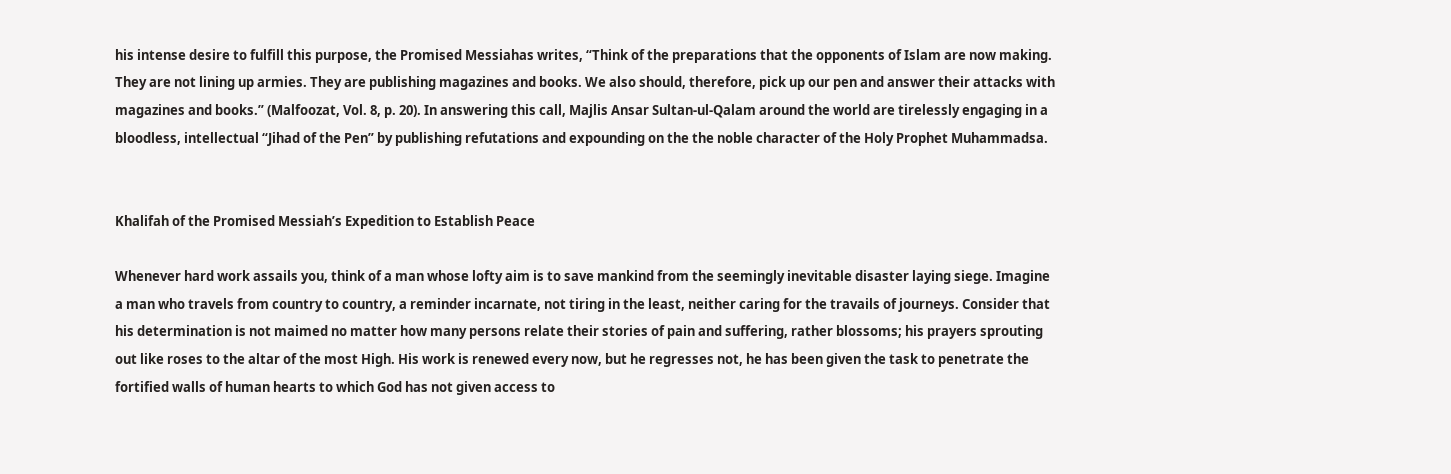his intense desire to fulfill this purpose, the Promised Messiahas writes, “Think of the preparations that the opponents of Islam are now making. They are not lining up armies. They are publishing magazines and books. We also should, therefore, pick up our pen and answer their attacks with magazines and books.” (Malfoozat, Vol. 8, p. 20). In answering this call, Majlis Ansar Sultan-ul-Qalam around the world are tirelessly engaging in a bloodless, intellectual “Jihad of the Pen” by publishing refutations and expounding on the the noble character of the Holy Prophet Muhammadsa.


Khalifah of the Promised Messiah’s Expedition to Establish Peace

Whenever hard work assails you, think of a man whose lofty aim is to save mankind from the seemingly inevitable disaster laying siege. Imagine a man who travels from country to country, a reminder incarnate, not tiring in the least, neither caring for the travails of journeys. Consider that his determination is not maimed no matter how many persons relate their stories of pain and suffering, rather blossoms; his prayers sprouting out like roses to the altar of the most High. His work is renewed every now, but he regresses not, he has been given the task to penetrate the fortified walls of human hearts to which God has not given access to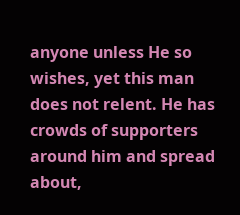anyone unless He so wishes, yet this man does not relent. He has crowds of supporters around him and spread about,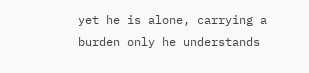yet he is alone, carrying a burden only he understands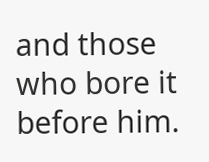and those who bore it before him.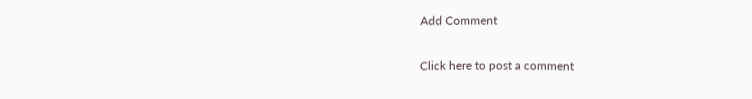Add Comment

Click here to post a comment